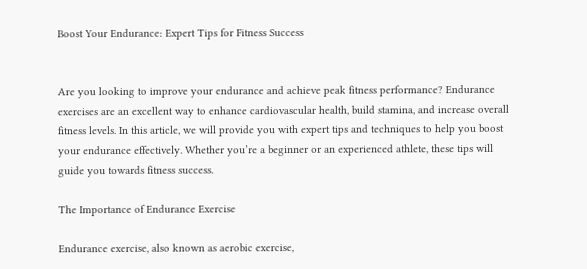Boost Your Endurance: Expert Tips for Fitness Success


Are you looking to improve your endurance and achieve peak fitness performance? Endurance exercises are an excellent way to enhance cardiovascular health, build stamina, and increase overall fitness levels. In this article, we will provide you with expert tips and techniques to help you boost your endurance effectively. Whether you’re a beginner or an experienced athlete, these tips will guide you towards fitness success.

The Importance of Endurance Exercise

Endurance exercise, also known as aerobic exercise,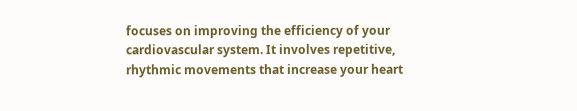focuses on improving the efficiency of your cardiovascular system. It involves repetitive, rhythmic movements that increase your heart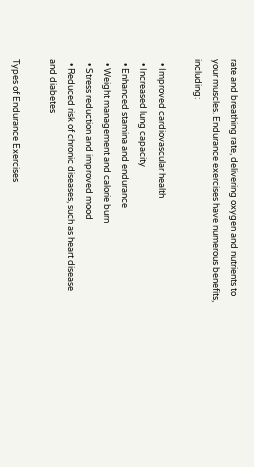rate and breathing rate, delivering oxygen and nutrients to your muscles. Endurance exercises have numerous benefits, including:

  • Improved cardiovascular health
  • Increased lung capacity
  • Enhanced stamina and endurance
  • Weight management and calorie burn
  • Stress reduction and improved mood
  • Reduced risk of chronic diseases, such as heart disease and diabetes

Types of Endurance Exercises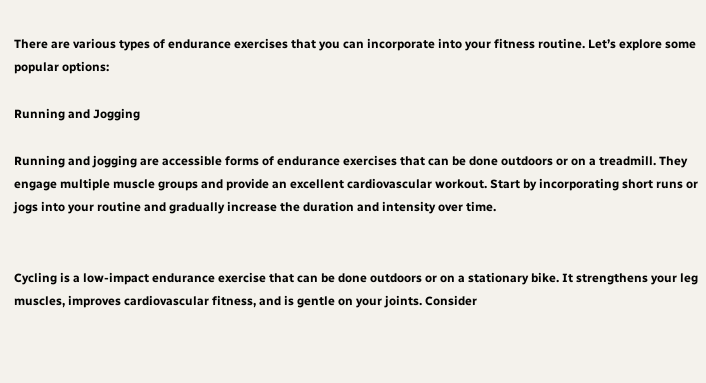There are various types of endurance exercises that you can incorporate into your fitness routine. Let’s explore some popular options:

Running and Jogging

Running and jogging are accessible forms of endurance exercises that can be done outdoors or on a treadmill. They engage multiple muscle groups and provide an excellent cardiovascular workout. Start by incorporating short runs or jogs into your routine and gradually increase the duration and intensity over time.


Cycling is a low-impact endurance exercise that can be done outdoors or on a stationary bike. It strengthens your leg muscles, improves cardiovascular fitness, and is gentle on your joints. Consider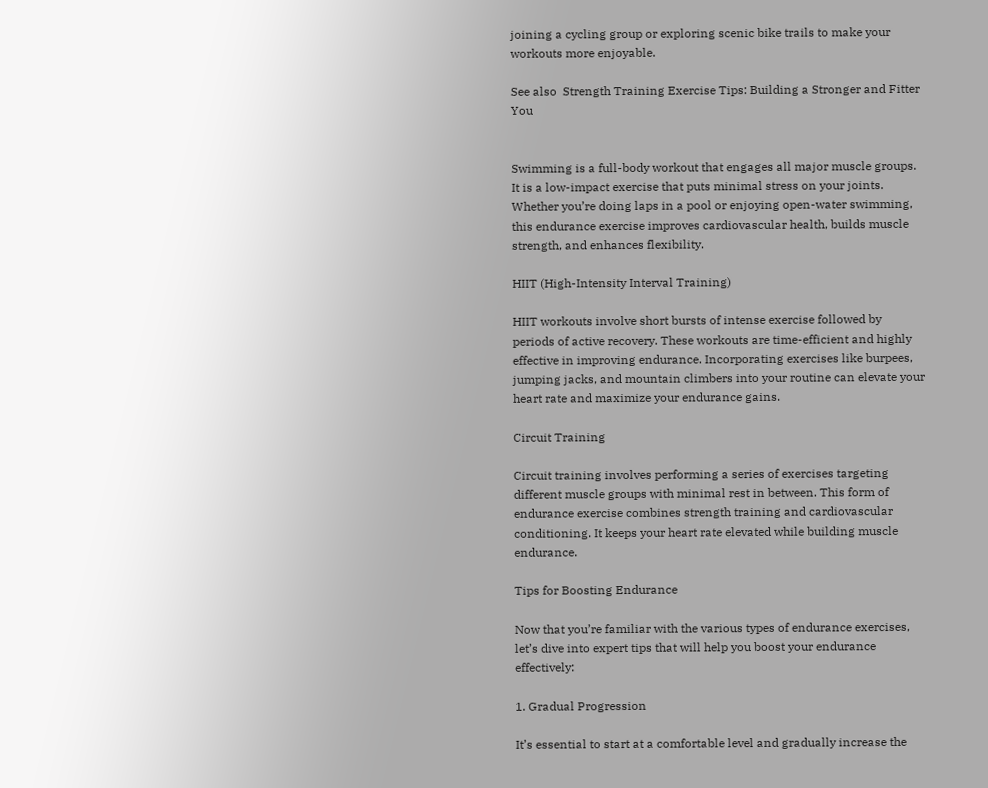joining a cycling group or exploring scenic bike trails to make your workouts more enjoyable.

See also  Strength Training Exercise Tips: Building a Stronger and Fitter You


Swimming is a full-body workout that engages all major muscle groups. It is a low-impact exercise that puts minimal stress on your joints. Whether you’re doing laps in a pool or enjoying open-water swimming, this endurance exercise improves cardiovascular health, builds muscle strength, and enhances flexibility.

HIIT (High-Intensity Interval Training)

HIIT workouts involve short bursts of intense exercise followed by periods of active recovery. These workouts are time-efficient and highly effective in improving endurance. Incorporating exercises like burpees, jumping jacks, and mountain climbers into your routine can elevate your heart rate and maximize your endurance gains.

Circuit Training

Circuit training involves performing a series of exercises targeting different muscle groups with minimal rest in between. This form of endurance exercise combines strength training and cardiovascular conditioning. It keeps your heart rate elevated while building muscle endurance.

Tips for Boosting Endurance

Now that you’re familiar with the various types of endurance exercises, let’s dive into expert tips that will help you boost your endurance effectively:

1. Gradual Progression

It’s essential to start at a comfortable level and gradually increase the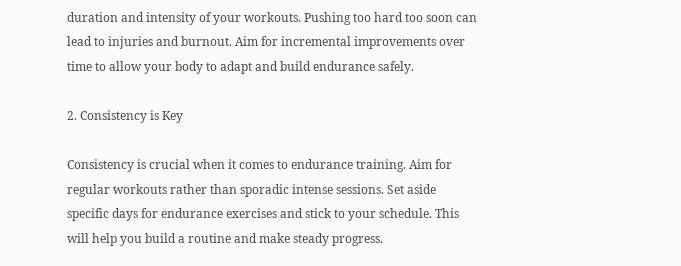duration and intensity of your workouts. Pushing too hard too soon can lead to injuries and burnout. Aim for incremental improvements over time to allow your body to adapt and build endurance safely.

2. Consistency is Key

Consistency is crucial when it comes to endurance training. Aim for regular workouts rather than sporadic intense sessions. Set aside specific days for endurance exercises and stick to your schedule. This will help you build a routine and make steady progress.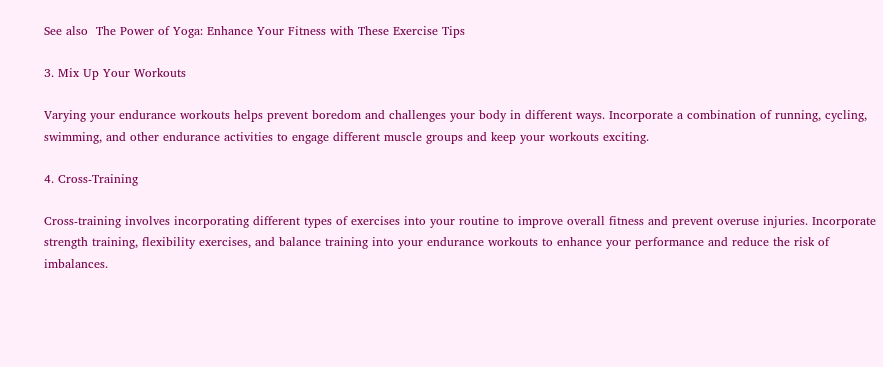See also  The Power of Yoga: Enhance Your Fitness with These Exercise Tips

3. Mix Up Your Workouts

Varying your endurance workouts helps prevent boredom and challenges your body in different ways. Incorporate a combination of running, cycling, swimming, and other endurance activities to engage different muscle groups and keep your workouts exciting.

4. Cross-Training

Cross-training involves incorporating different types of exercises into your routine to improve overall fitness and prevent overuse injuries. Incorporate strength training, flexibility exercises, and balance training into your endurance workouts to enhance your performance and reduce the risk of imbalances.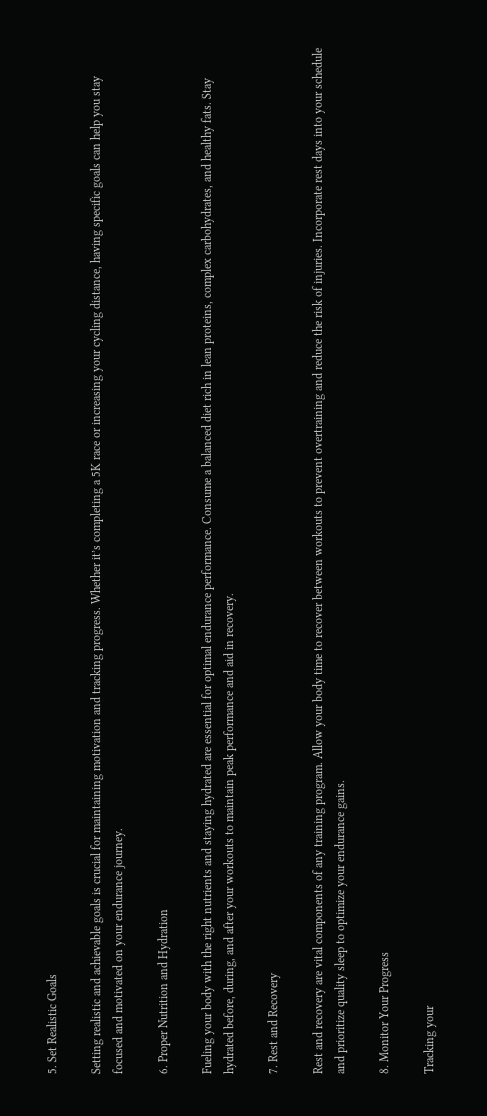5. Set Realistic Goals

Setting realistic and achievable goals is crucial for maintaining motivation and tracking progress. Whether it’s completing a 5K race or increasing your cycling distance, having specific goals can help you stay focused and motivated on your endurance journey.

6. Proper Nutrition and Hydration

Fueling your body with the right nutrients and staying hydrated are essential for optimal endurance performance. Consume a balanced diet rich in lean proteins, complex carbohydrates, and healthy fats. Stay hydrated before, during, and after your workouts to maintain peak performance and aid in recovery.

7. Rest and Recovery

Rest and recovery are vital components of any training program. Allow your body time to recover between workouts to prevent overtraining and reduce the risk of injuries. Incorporate rest days into your schedule and prioritize quality sleep to optimize your endurance gains.

8. Monitor Your Progress

Tracking your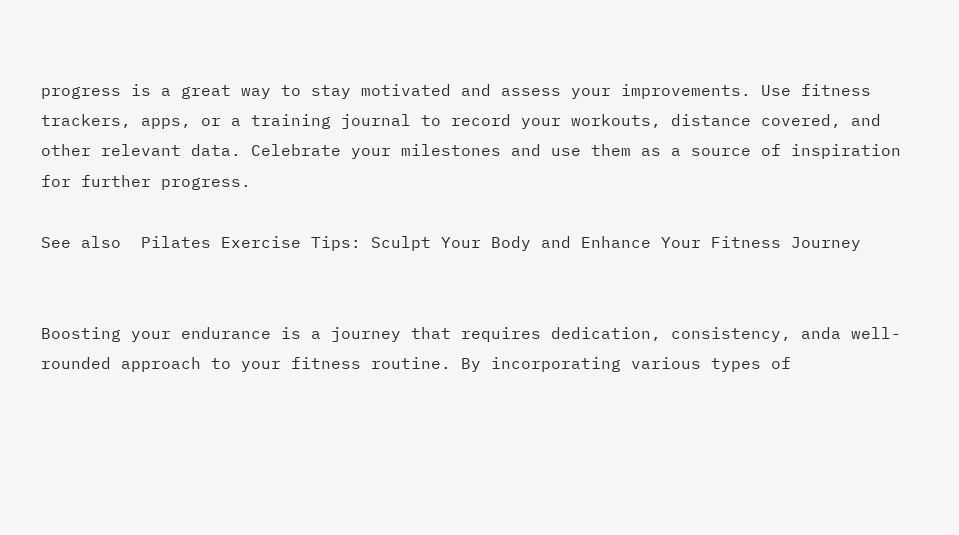progress is a great way to stay motivated and assess your improvements. Use fitness trackers, apps, or a training journal to record your workouts, distance covered, and other relevant data. Celebrate your milestones and use them as a source of inspiration for further progress.

See also  Pilates Exercise Tips: Sculpt Your Body and Enhance Your Fitness Journey


Boosting your endurance is a journey that requires dedication, consistency, anda well-rounded approach to your fitness routine. By incorporating various types of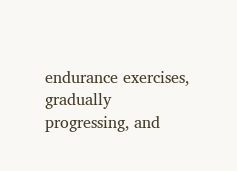endurance exercises, gradually progressing, and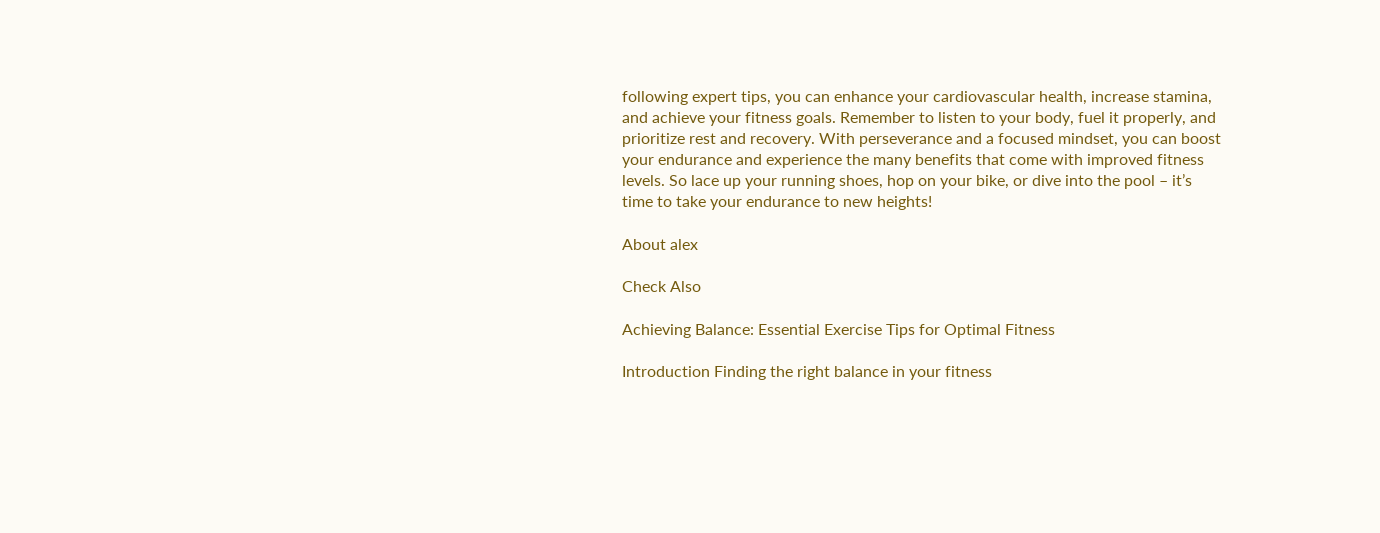following expert tips, you can enhance your cardiovascular health, increase stamina, and achieve your fitness goals. Remember to listen to your body, fuel it properly, and prioritize rest and recovery. With perseverance and a focused mindset, you can boost your endurance and experience the many benefits that come with improved fitness levels. So lace up your running shoes, hop on your bike, or dive into the pool – it’s time to take your endurance to new heights!

About alex

Check Also

Achieving Balance: Essential Exercise Tips for Optimal Fitness

Introduction Finding the right balance in your fitness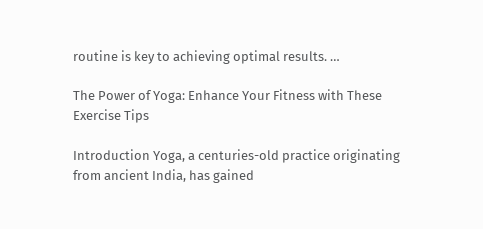routine is key to achieving optimal results. …

The Power of Yoga: Enhance Your Fitness with These Exercise Tips

Introduction Yoga, a centuries-old practice originating from ancient India, has gained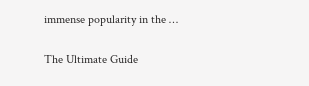immense popularity in the …

The Ultimate Guide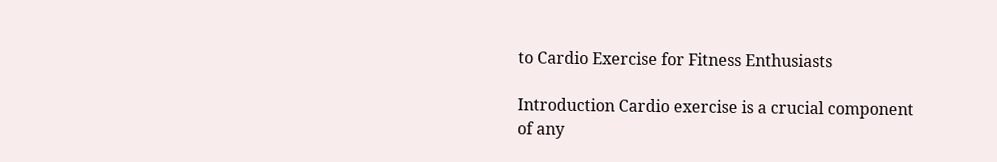to Cardio Exercise for Fitness Enthusiasts

Introduction Cardio exercise is a crucial component of any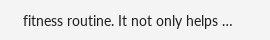fitness routine. It not only helps …